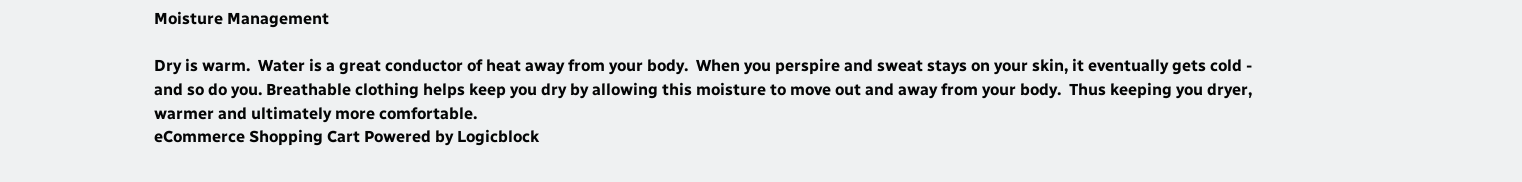Moisture Management

Dry is warm.  Water is a great conductor of heat away from your body.  When you perspire and sweat stays on your skin, it eventually gets cold - and so do you. Breathable clothing helps keep you dry by allowing this moisture to move out and away from your body.  Thus keeping you dryer, warmer and ultimately more comfortable.
eCommerce Shopping Cart Powered by Logicblock